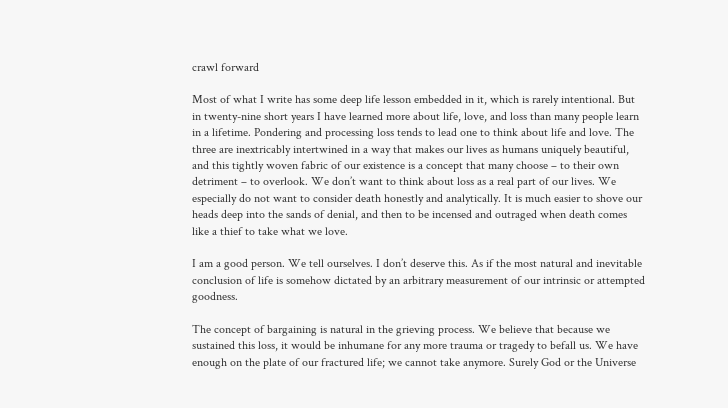crawl forward

Most of what I write has some deep life lesson embedded in it, which is rarely intentional. But in twenty-nine short years I have learned more about life, love, and loss than many people learn in a lifetime. Pondering and processing loss tends to lead one to think about life and love. The three are inextricably intertwined in a way that makes our lives as humans uniquely beautiful, and this tightly woven fabric of our existence is a concept that many choose – to their own detriment – to overlook. We don’t want to think about loss as a real part of our lives. We especially do not want to consider death honestly and analytically. It is much easier to shove our heads deep into the sands of denial, and then to be incensed and outraged when death comes like a thief to take what we love.

I am a good person. We tell ourselves. I don’t deserve this. As if the most natural and inevitable conclusion of life is somehow dictated by an arbitrary measurement of our intrinsic or attempted goodness.

The concept of bargaining is natural in the grieving process. We believe that because we sustained this loss, it would be inhumane for any more trauma or tragedy to befall us. We have enough on the plate of our fractured life; we cannot take anymore. Surely God or the Universe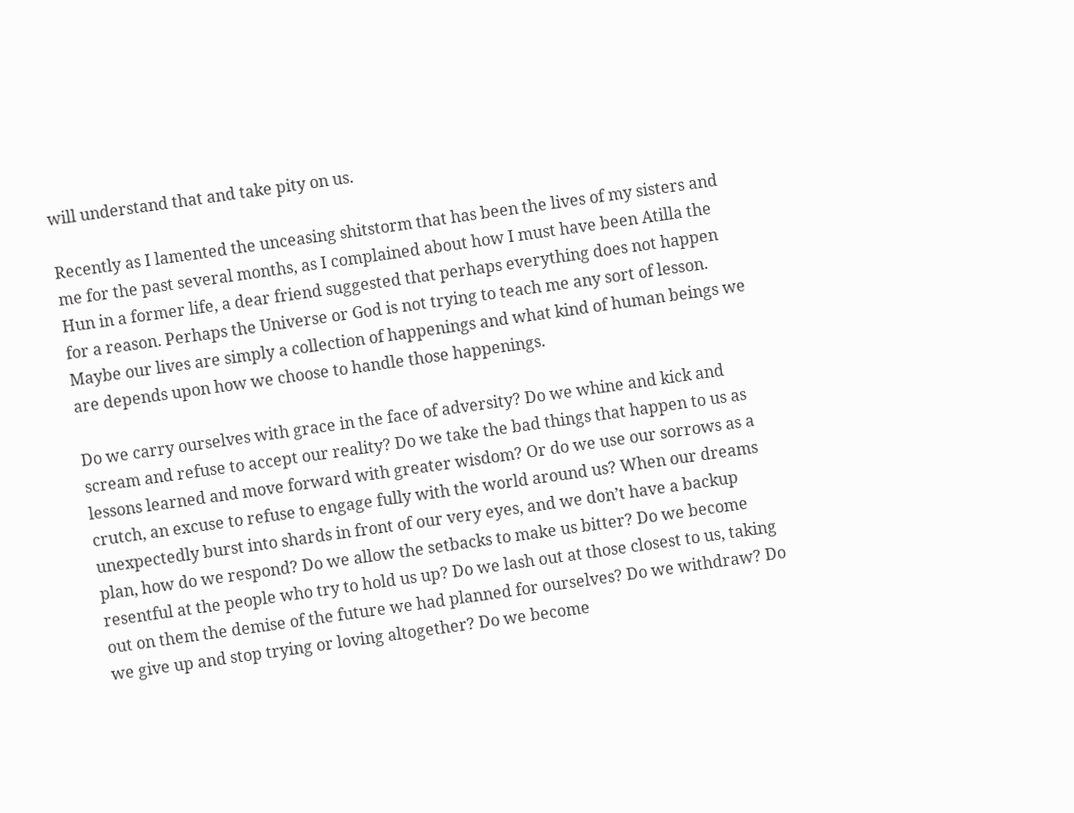will understand that and take pity on us.

Recently as I lamented the unceasing shitstorm that has been the lives of my sisters and me for the past several months, as I complained about how I must have been Atilla the Hun in a former life, a dear friend suggested that perhaps everything does not happen for a reason. Perhaps the Universe or God is not trying to teach me any sort of lesson. Maybe our lives are simply a collection of happenings and what kind of human beings we are depends upon how we choose to handle those happenings.

Do we carry ourselves with grace in the face of adversity? Do we whine and kick and scream and refuse to accept our reality? Do we take the bad things that happen to us as lessons learned and move forward with greater wisdom? Or do we use our sorrows as a crutch, an excuse to refuse to engage fully with the world around us? When our dreams unexpectedly burst into shards in front of our very eyes, and we don’t have a backup plan, how do we respond? Do we allow the setbacks to make us bitter? Do we become resentful at the people who try to hold us up? Do we lash out at those closest to us, taking out on them the demise of the future we had planned for ourselves? Do we withdraw? Do we give up and stop trying or loving altogether? Do we become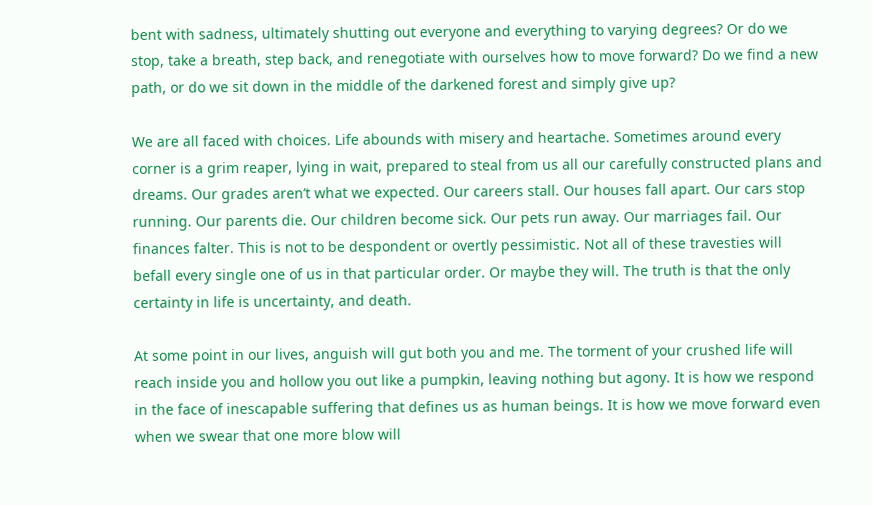bent with sadness, ultimately shutting out everyone and everything to varying degrees? Or do we stop, take a breath, step back, and renegotiate with ourselves how to move forward? Do we find a new path, or do we sit down in the middle of the darkened forest and simply give up?

We are all faced with choices. Life abounds with misery and heartache. Sometimes around every corner is a grim reaper, lying in wait, prepared to steal from us all our carefully constructed plans and dreams. Our grades aren’t what we expected. Our careers stall. Our houses fall apart. Our cars stop running. Our parents die. Our children become sick. Our pets run away. Our marriages fail. Our finances falter. This is not to be despondent or overtly pessimistic. Not all of these travesties will befall every single one of us in that particular order. Or maybe they will. The truth is that the only certainty in life is uncertainty, and death.

At some point in our lives, anguish will gut both you and me. The torment of your crushed life will reach inside you and hollow you out like a pumpkin, leaving nothing but agony. It is how we respond in the face of inescapable suffering that defines us as human beings. It is how we move forward even when we swear that one more blow will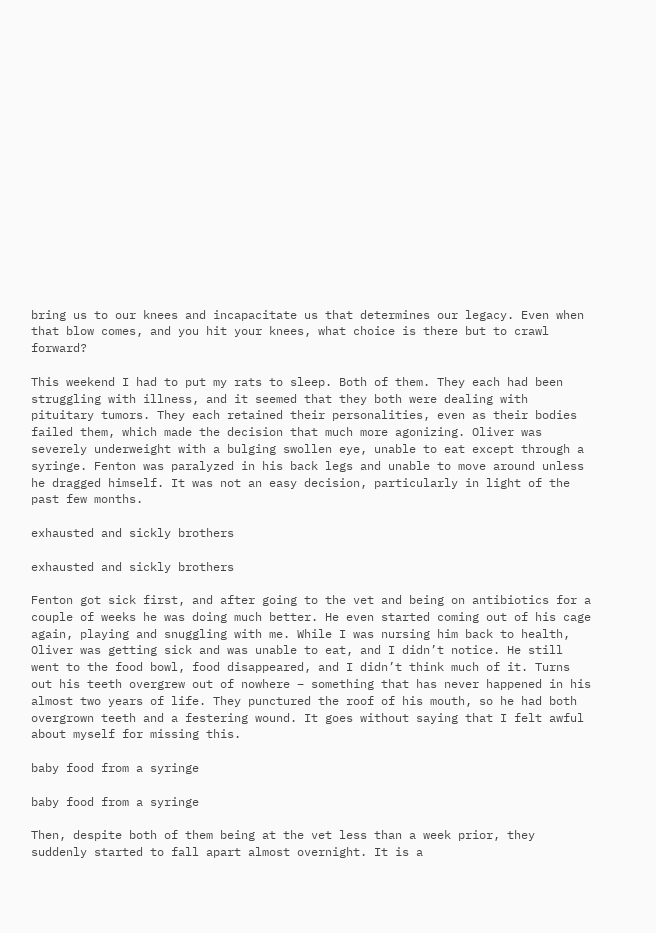bring us to our knees and incapacitate us that determines our legacy. Even when that blow comes, and you hit your knees, what choice is there but to crawl forward?

This weekend I had to put my rats to sleep. Both of them. They each had been struggling with illness, and it seemed that they both were dealing with pituitary tumors. They each retained their personalities, even as their bodies failed them, which made the decision that much more agonizing. Oliver was severely underweight with a bulging swollen eye, unable to eat except through a syringe. Fenton was paralyzed in his back legs and unable to move around unless he dragged himself. It was not an easy decision, particularly in light of the past few months.

exhausted and sickly brothers

exhausted and sickly brothers

Fenton got sick first, and after going to the vet and being on antibiotics for a couple of weeks he was doing much better. He even started coming out of his cage again, playing and snuggling with me. While I was nursing him back to health, Oliver was getting sick and was unable to eat, and I didn’t notice. He still went to the food bowl, food disappeared, and I didn’t think much of it. Turns out his teeth overgrew out of nowhere – something that has never happened in his almost two years of life. They punctured the roof of his mouth, so he had both overgrown teeth and a festering wound. It goes without saying that I felt awful about myself for missing this.

baby food from a syringe

baby food from a syringe

Then, despite both of them being at the vet less than a week prior, they suddenly started to fall apart almost overnight. It is a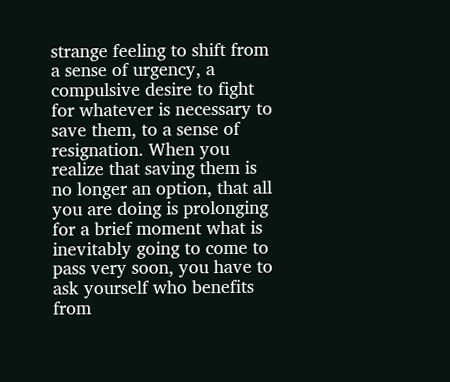strange feeling to shift from a sense of urgency, a compulsive desire to fight for whatever is necessary to save them, to a sense of resignation. When you realize that saving them is no longer an option, that all you are doing is prolonging for a brief moment what is inevitably going to come to pass very soon, you have to ask yourself who benefits from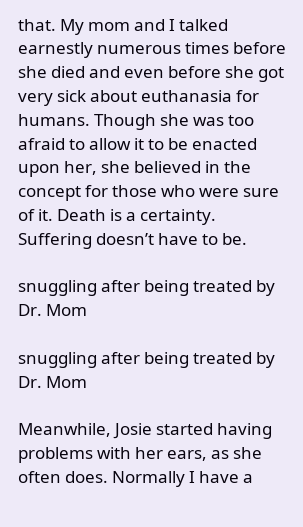that. My mom and I talked earnestly numerous times before she died and even before she got very sick about euthanasia for humans. Though she was too afraid to allow it to be enacted upon her, she believed in the concept for those who were sure of it. Death is a certainty. Suffering doesn’t have to be.

snuggling after being treated by Dr. Mom

snuggling after being treated by Dr. Mom

Meanwhile, Josie started having problems with her ears, as she often does. Normally I have a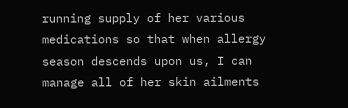running supply of her various medications so that when allergy season descends upon us, I can manage all of her skin ailments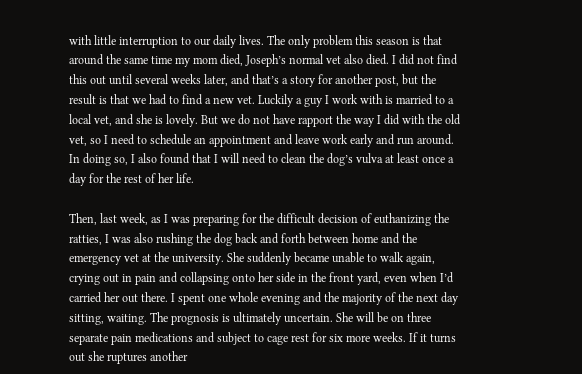with little interruption to our daily lives. The only problem this season is that around the same time my mom died, Joseph’s normal vet also died. I did not find this out until several weeks later, and that’s a story for another post, but the result is that we had to find a new vet. Luckily a guy I work with is married to a local vet, and she is lovely. But we do not have rapport the way I did with the old vet, so I need to schedule an appointment and leave work early and run around. In doing so, I also found that I will need to clean the dog’s vulva at least once a day for the rest of her life.

Then, last week, as I was preparing for the difficult decision of euthanizing the ratties, I was also rushing the dog back and forth between home and the emergency vet at the university. She suddenly became unable to walk again, crying out in pain and collapsing onto her side in the front yard, even when I’d carried her out there. I spent one whole evening and the majority of the next day sitting, waiting. The prognosis is ultimately uncertain. She will be on three separate pain medications and subject to cage rest for six more weeks. If it turns out she ruptures another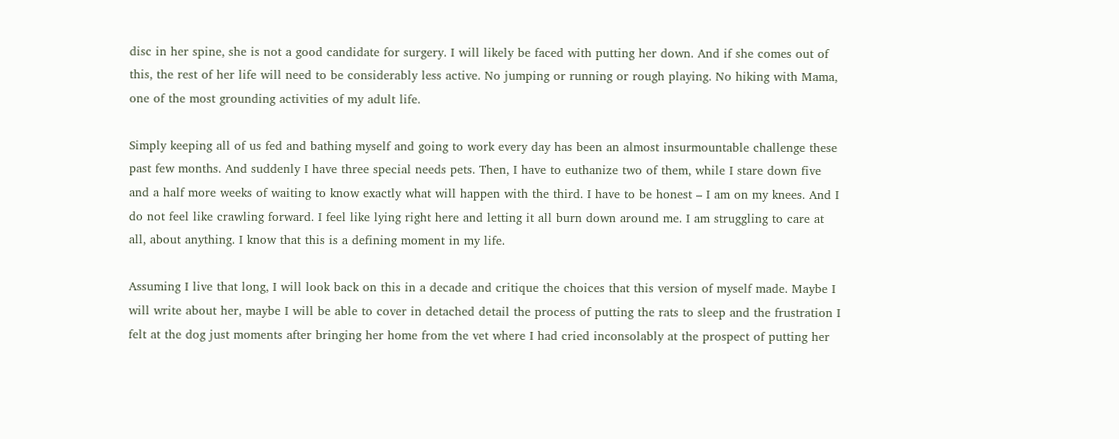disc in her spine, she is not a good candidate for surgery. I will likely be faced with putting her down. And if she comes out of this, the rest of her life will need to be considerably less active. No jumping or running or rough playing. No hiking with Mama, one of the most grounding activities of my adult life.

Simply keeping all of us fed and bathing myself and going to work every day has been an almost insurmountable challenge these past few months. And suddenly I have three special needs pets. Then, I have to euthanize two of them, while I stare down five and a half more weeks of waiting to know exactly what will happen with the third. I have to be honest – I am on my knees. And I do not feel like crawling forward. I feel like lying right here and letting it all burn down around me. I am struggling to care at all, about anything. I know that this is a defining moment in my life.

Assuming I live that long, I will look back on this in a decade and critique the choices that this version of myself made. Maybe I will write about her, maybe I will be able to cover in detached detail the process of putting the rats to sleep and the frustration I felt at the dog just moments after bringing her home from the vet where I had cried inconsolably at the prospect of putting her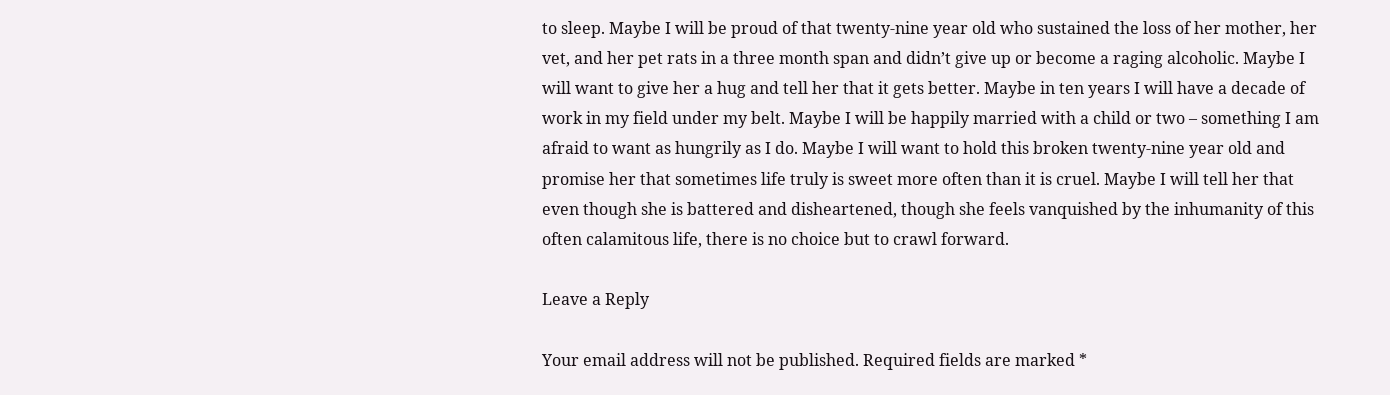to sleep. Maybe I will be proud of that twenty-nine year old who sustained the loss of her mother, her vet, and her pet rats in a three month span and didn’t give up or become a raging alcoholic. Maybe I will want to give her a hug and tell her that it gets better. Maybe in ten years I will have a decade of work in my field under my belt. Maybe I will be happily married with a child or two – something I am afraid to want as hungrily as I do. Maybe I will want to hold this broken twenty-nine year old and promise her that sometimes life truly is sweet more often than it is cruel. Maybe I will tell her that even though she is battered and disheartened, though she feels vanquished by the inhumanity of this often calamitous life, there is no choice but to crawl forward.

Leave a Reply

Your email address will not be published. Required fields are marked *